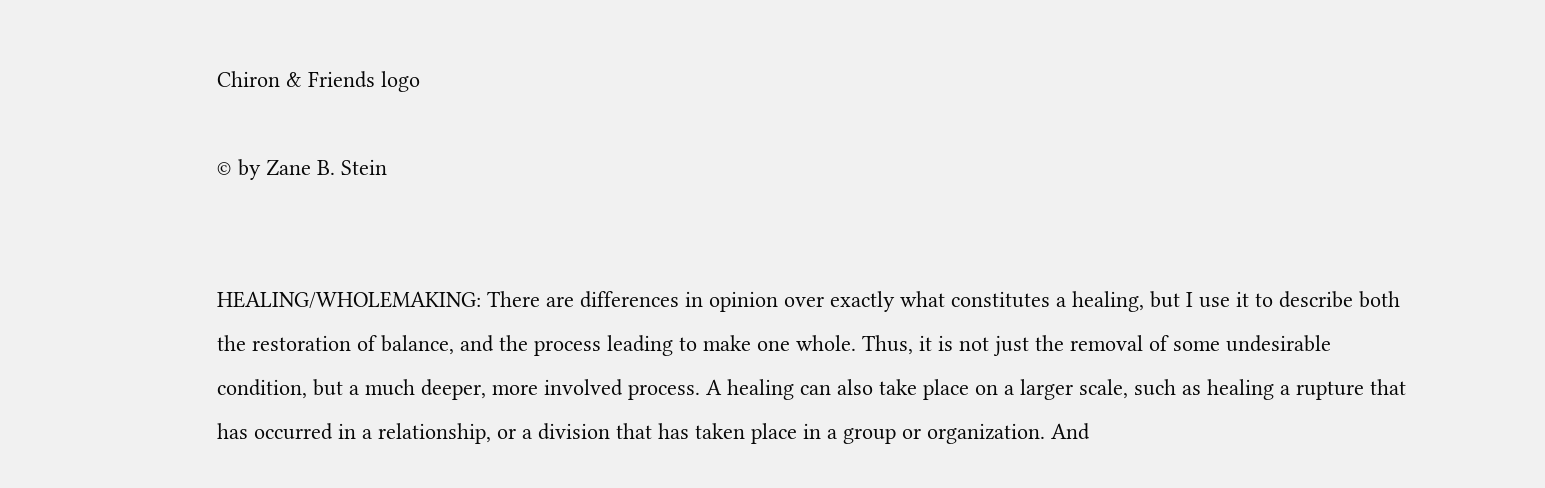Chiron & Friends logo

© by Zane B. Stein


HEALING/WHOLEMAKING: There are differences in opinion over exactly what constitutes a healing, but I use it to describe both the restoration of balance, and the process leading to make one whole. Thus, it is not just the removal of some undesirable condition, but a much deeper, more involved process. A healing can also take place on a larger scale, such as healing a rupture that has occurred in a relationship, or a division that has taken place in a group or organization. And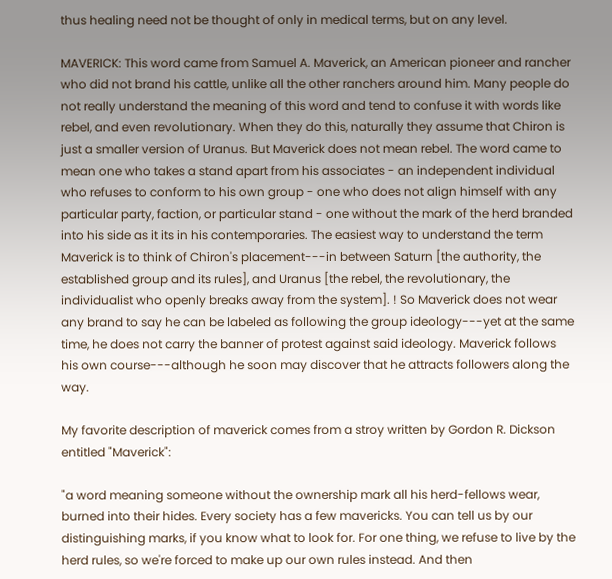thus healing need not be thought of only in medical terms, but on any level.

MAVERICK: This word came from Samuel A. Maverick, an American pioneer and rancher who did not brand his cattle, unlike all the other ranchers around him. Many people do not really understand the meaning of this word and tend to confuse it with words like rebel, and even revolutionary. When they do this, naturally they assume that Chiron is just a smaller version of Uranus. But Maverick does not mean rebel. The word came to mean one who takes a stand apart from his associates - an independent individual who refuses to conform to his own group - one who does not align himself with any particular party, faction, or particular stand - one without the mark of the herd branded into his side as it its in his contemporaries. The easiest way to understand the term Maverick is to think of Chiron's placement---in between Saturn [the authority, the established group and its rules], and Uranus [the rebel, the revolutionary, the individualist who openly breaks away from the system]. ! So Maverick does not wear any brand to say he can be labeled as following the group ideology---yet at the same time, he does not carry the banner of protest against said ideology. Maverick follows his own course---although he soon may discover that he attracts followers along the way.

My favorite description of maverick comes from a stroy written by Gordon R. Dickson entitled "Maverick":

"a word meaning someone without the ownership mark all his herd-fellows wear, burned into their hides. Every society has a few mavericks. You can tell us by our distinguishing marks, if you know what to look for. For one thing, we refuse to live by the herd rules, so we're forced to make up our own rules instead. And then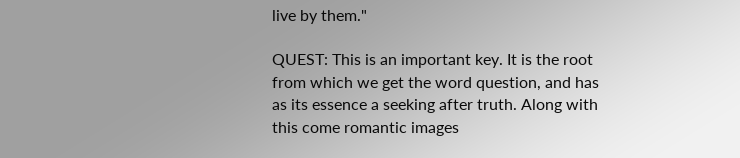live by them."

QUEST: This is an important key. It is the root from which we get the word question, and has as its essence a seeking after truth. Along with this come romantic images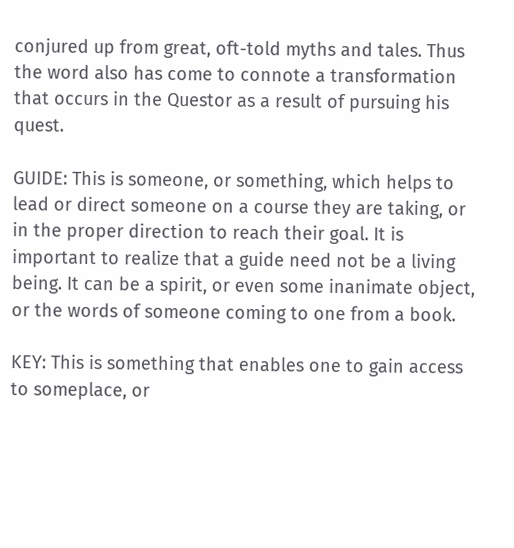conjured up from great, oft-told myths and tales. Thus the word also has come to connote a transformation that occurs in the Questor as a result of pursuing his quest.

GUIDE: This is someone, or something, which helps to lead or direct someone on a course they are taking, or in the proper direction to reach their goal. It is important to realize that a guide need not be a living being. It can be a spirit, or even some inanimate object, or the words of someone coming to one from a book.

KEY: This is something that enables one to gain access to someplace, or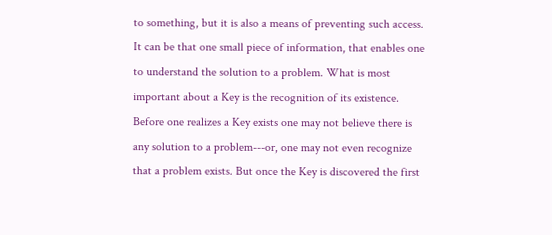to something, but it is also a means of preventing such access. It can be that one small piece of information, that enables one to understand the solution to a problem. What is most important about a Key is the recognition of its existence. Before one realizes a Key exists one may not believe there is any solution to a problem---or, one may not even recognize that a problem exists. But once the Key is discovered the first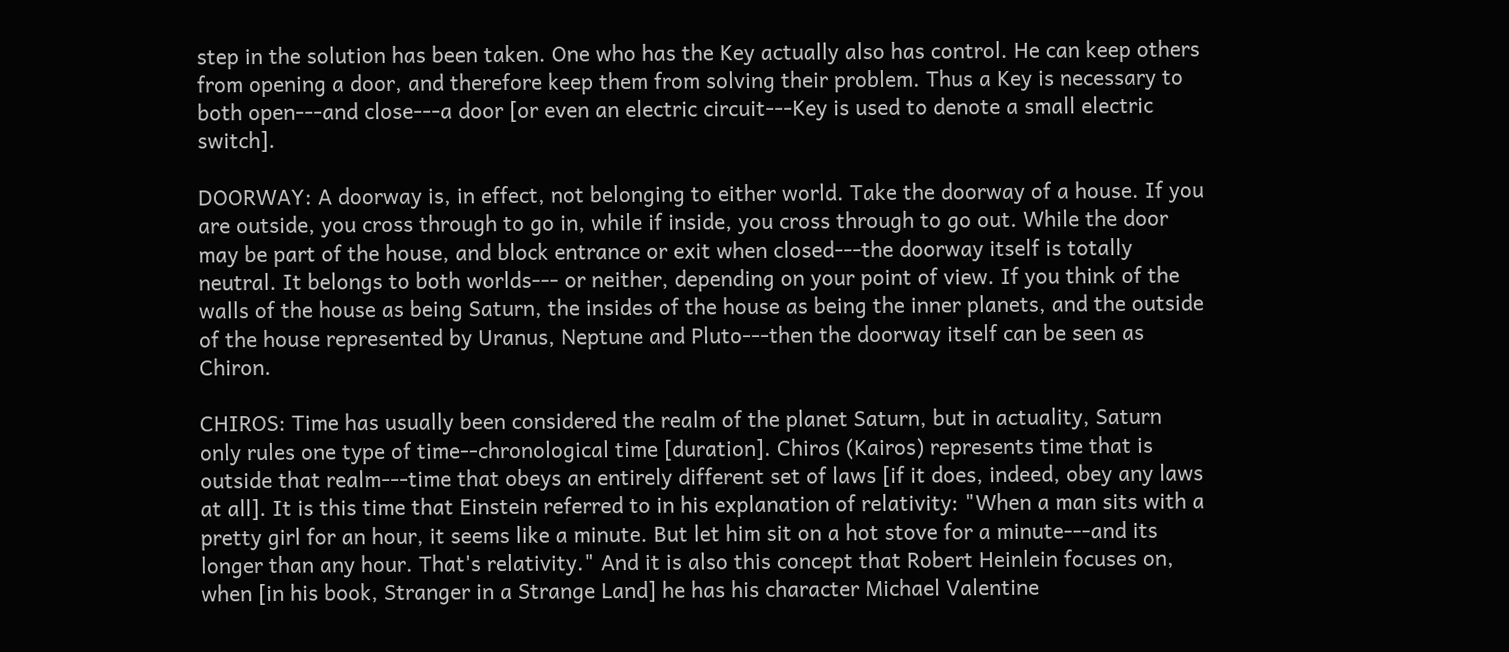step in the solution has been taken. One who has the Key actually also has control. He can keep others from opening a door, and therefore keep them from solving their problem. Thus a Key is necessary to both open---and close---a door [or even an electric circuit---Key is used to denote a small electric switch].

DOORWAY: A doorway is, in effect, not belonging to either world. Take the doorway of a house. If you are outside, you cross through to go in, while if inside, you cross through to go out. While the door may be part of the house, and block entrance or exit when closed---the doorway itself is totally neutral. It belongs to both worlds--- or neither, depending on your point of view. If you think of the walls of the house as being Saturn, the insides of the house as being the inner planets, and the outside of the house represented by Uranus, Neptune and Pluto---then the doorway itself can be seen as Chiron.

CHIROS: Time has usually been considered the realm of the planet Saturn, but in actuality, Saturn only rules one type of time--chronological time [duration]. Chiros (Kairos) represents time that is outside that realm---time that obeys an entirely different set of laws [if it does, indeed, obey any laws at all]. It is this time that Einstein referred to in his explanation of relativity: "When a man sits with a pretty girl for an hour, it seems like a minute. But let him sit on a hot stove for a minute---and its longer than any hour. That's relativity." And it is also this concept that Robert Heinlein focuses on, when [in his book, Stranger in a Strange Land] he has his character Michael Valentine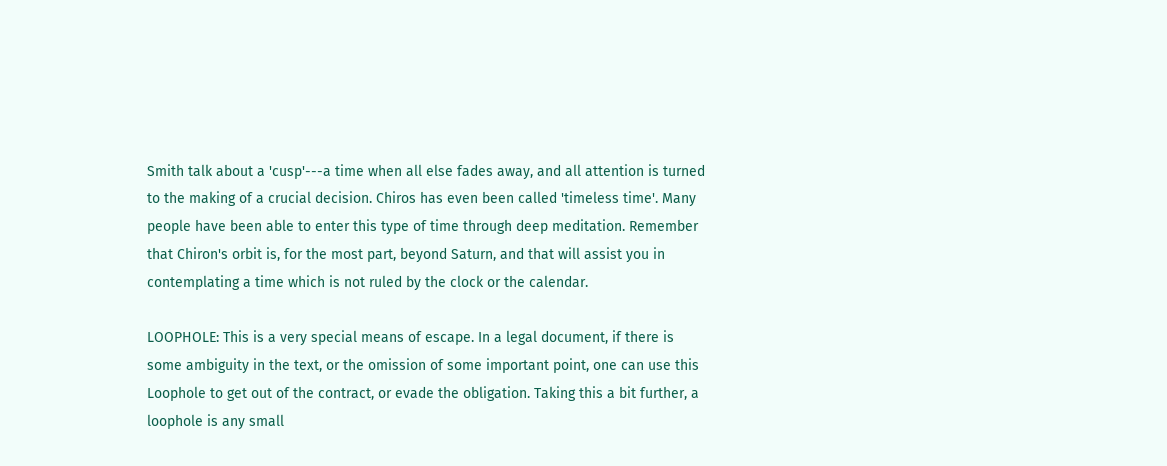Smith talk about a 'cusp'---a time when all else fades away, and all attention is turned to the making of a crucial decision. Chiros has even been called 'timeless time'. Many people have been able to enter this type of time through deep meditation. Remember that Chiron's orbit is, for the most part, beyond Saturn, and that will assist you in contemplating a time which is not ruled by the clock or the calendar.

LOOPHOLE: This is a very special means of escape. In a legal document, if there is some ambiguity in the text, or the omission of some important point, one can use this Loophole to get out of the contract, or evade the obligation. Taking this a bit further, a loophole is any small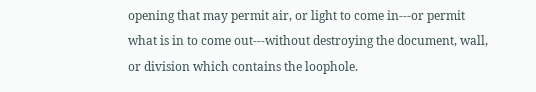opening that may permit air, or light to come in---or permit what is in to come out---without destroying the document, wall, or division which contains the loophole.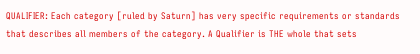QUALIFIER: Each category [ruled by Saturn] has very specific requirements or standards that describes all members of the category. A Qualifier is THE whole that sets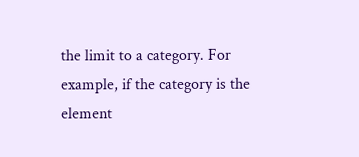the limit to a category. For example, if the category is the element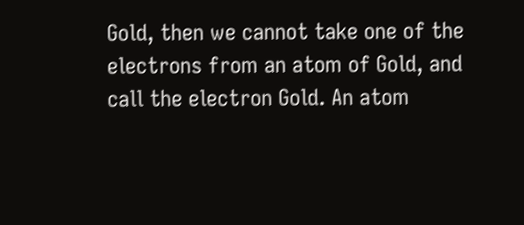Gold, then we cannot take one of the electrons from an atom of Gold, and call the electron Gold. An atom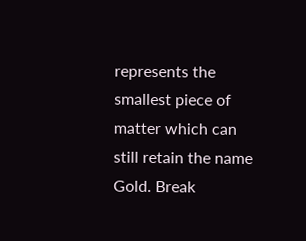represents the smallest piece of matter which can still retain the name Gold. Break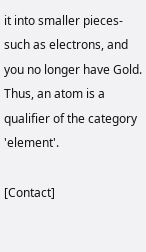it into smaller pieces-such as electrons, and you no longer have Gold. Thus, an atom is a qualifier of the category 'element'.

[Contact]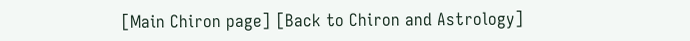[Main Chiron page] [Back to Chiron and Astrology]